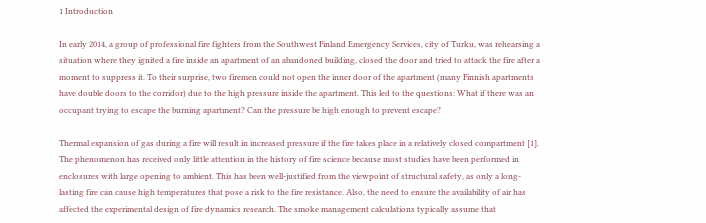1 Introduction

In early 2014, a group of professional fire fighters from the Southwest Finland Emergency Services, city of Turku, was rehearsing a situation where they ignited a fire inside an apartment of an abandoned building, closed the door and tried to attack the fire after a moment to suppress it. To their surprise, two firemen could not open the inner door of the apartment (many Finnish apartments have double doors to the corridor) due to the high pressure inside the apartment. This led to the questions: What if there was an occupant trying to escape the burning apartment? Can the pressure be high enough to prevent escape?

Thermal expansion of gas during a fire will result in increased pressure if the fire takes place in a relatively closed compartment [1]. The phenomenon has received only little attention in the history of fire science because most studies have been performed in enclosures with large opening to ambient. This has been well-justified from the viewpoint of structural safety, as only a long-lasting fire can cause high temperatures that pose a risk to the fire resistance. Also, the need to ensure the availability of air has affected the experimental design of fire dynamics research. The smoke management calculations typically assume that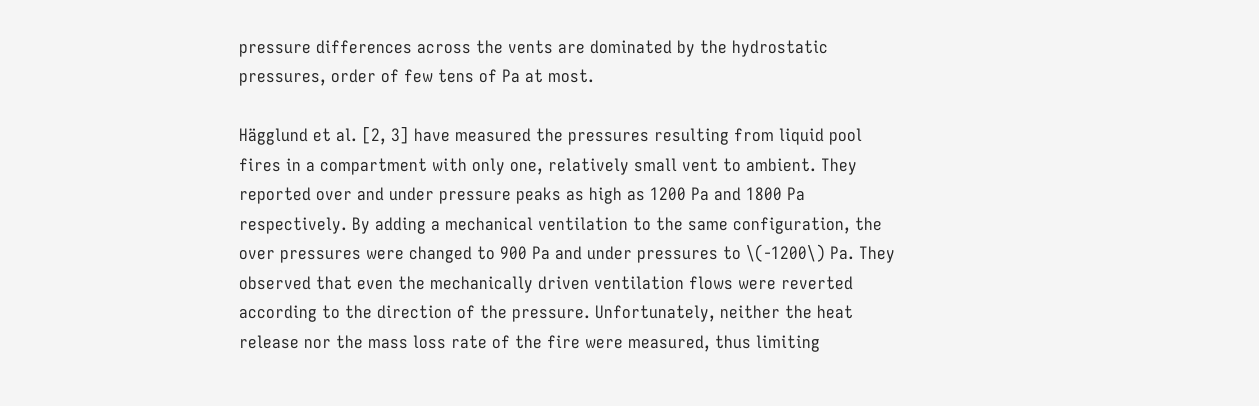pressure differences across the vents are dominated by the hydrostatic pressures, order of few tens of Pa at most.

Hägglund et al. [2, 3] have measured the pressures resulting from liquid pool fires in a compartment with only one, relatively small vent to ambient. They reported over and under pressure peaks as high as 1200 Pa and 1800 Pa respectively. By adding a mechanical ventilation to the same configuration, the over pressures were changed to 900 Pa and under pressures to \(-1200\) Pa. They observed that even the mechanically driven ventilation flows were reverted according to the direction of the pressure. Unfortunately, neither the heat release nor the mass loss rate of the fire were measured, thus limiting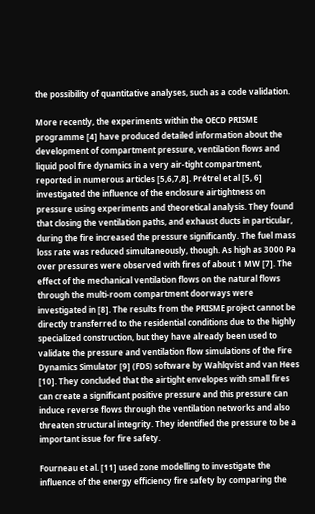the possibility of quantitative analyses, such as a code validation.

More recently, the experiments within the OECD PRISME programme [4] have produced detailed information about the development of compartment pressure, ventilation flows and liquid pool fire dynamics in a very air-tight compartment, reported in numerous articles [5,6,7,8]. Prétrel et al [5, 6] investigated the influence of the enclosure airtightness on pressure using experiments and theoretical analysis. They found that closing the ventilation paths, and exhaust ducts in particular, during the fire increased the pressure significantly. The fuel mass loss rate was reduced simultaneously, though. As high as 3000 Pa over pressures were observed with fires of about 1 MW [7]. The effect of the mechanical ventilation flows on the natural flows through the multi-room compartment doorways were investigated in [8]. The results from the PRISME project cannot be directly transferred to the residential conditions due to the highly specialized construction, but they have already been used to validate the pressure and ventilation flow simulations of the Fire Dynamics Simulator [9] (FDS) software by Wahlqvist and van Hees [10]. They concluded that the airtight envelopes with small fires can create a significant positive pressure and this pressure can induce reverse flows through the ventilation networks and also threaten structural integrity. They identified the pressure to be a important issue for fire safety.

Fourneau et al. [11] used zone modelling to investigate the influence of the energy efficiency fire safety by comparing the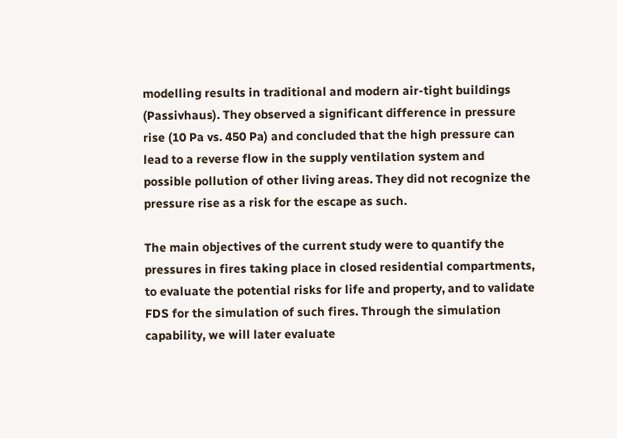modelling results in traditional and modern air-tight buildings (Passivhaus). They observed a significant difference in pressure rise (10 Pa vs. 450 Pa) and concluded that the high pressure can lead to a reverse flow in the supply ventilation system and possible pollution of other living areas. They did not recognize the pressure rise as a risk for the escape as such.

The main objectives of the current study were to quantify the pressures in fires taking place in closed residential compartments, to evaluate the potential risks for life and property, and to validate FDS for the simulation of such fires. Through the simulation capability, we will later evaluate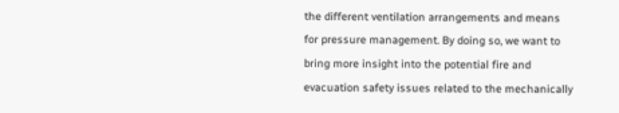the different ventilation arrangements and means for pressure management. By doing so, we want to bring more insight into the potential fire and evacuation safety issues related to the mechanically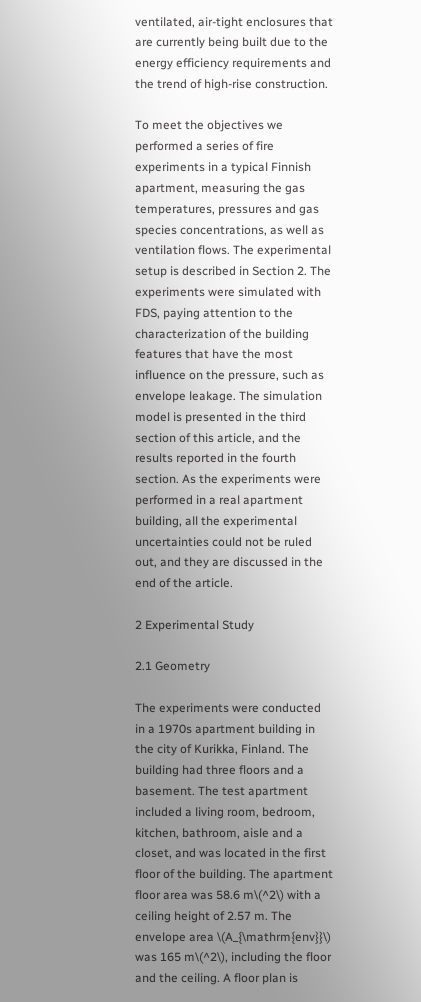ventilated, air-tight enclosures that are currently being built due to the energy efficiency requirements and the trend of high-rise construction.

To meet the objectives we performed a series of fire experiments in a typical Finnish apartment, measuring the gas temperatures, pressures and gas species concentrations, as well as ventilation flows. The experimental setup is described in Section 2. The experiments were simulated with FDS, paying attention to the characterization of the building features that have the most influence on the pressure, such as envelope leakage. The simulation model is presented in the third section of this article, and the results reported in the fourth section. As the experiments were performed in a real apartment building, all the experimental uncertainties could not be ruled out, and they are discussed in the end of the article.

2 Experimental Study

2.1 Geometry

The experiments were conducted in a 1970s apartment building in the city of Kurikka, Finland. The building had three floors and a basement. The test apartment included a living room, bedroom, kitchen, bathroom, aisle and a closet, and was located in the first floor of the building. The apartment floor area was 58.6 m\(^2\) with a ceiling height of 2.57 m. The envelope area \(A_{\mathrm{env}}\) was 165 m\(^2\), including the floor and the ceiling. A floor plan is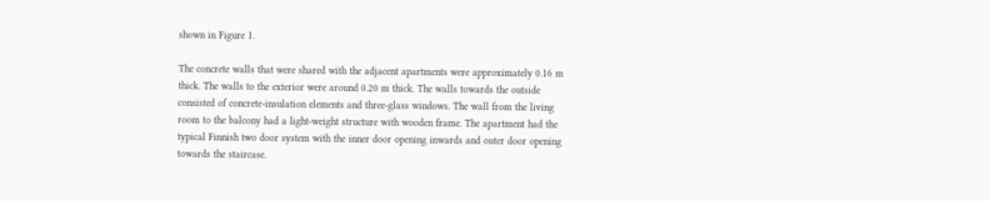shown in Figure 1.

The concrete walls that were shared with the adjacent apartments were approximately 0.16 m thick. The walls to the exterior were around 0.20 m thick. The walls towards the outside consisted of concrete-insulation elements and three-glass windows. The wall from the living room to the balcony had a light-weight structure with wooden frame. The apartment had the typical Finnish two door system with the inner door opening inwards and outer door opening towards the staircase.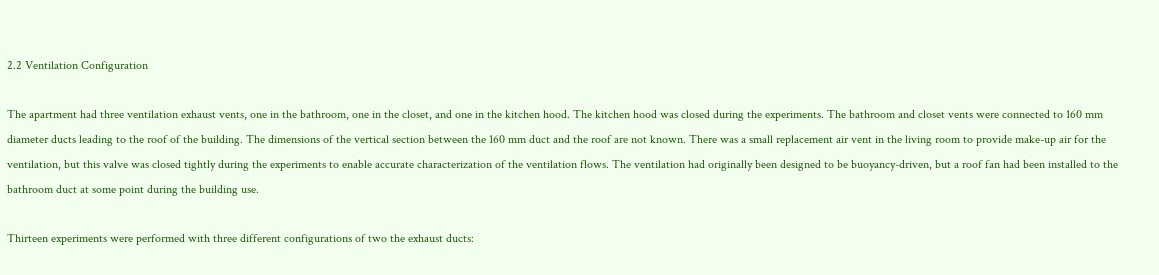2.2 Ventilation Configuration

The apartment had three ventilation exhaust vents, one in the bathroom, one in the closet, and one in the kitchen hood. The kitchen hood was closed during the experiments. The bathroom and closet vents were connected to 160 mm diameter ducts leading to the roof of the building. The dimensions of the vertical section between the 160 mm duct and the roof are not known. There was a small replacement air vent in the living room to provide make-up air for the ventilation, but this valve was closed tightly during the experiments to enable accurate characterization of the ventilation flows. The ventilation had originally been designed to be buoyancy-driven, but a roof fan had been installed to the bathroom duct at some point during the building use.

Thirteen experiments were performed with three different configurations of two the exhaust ducts: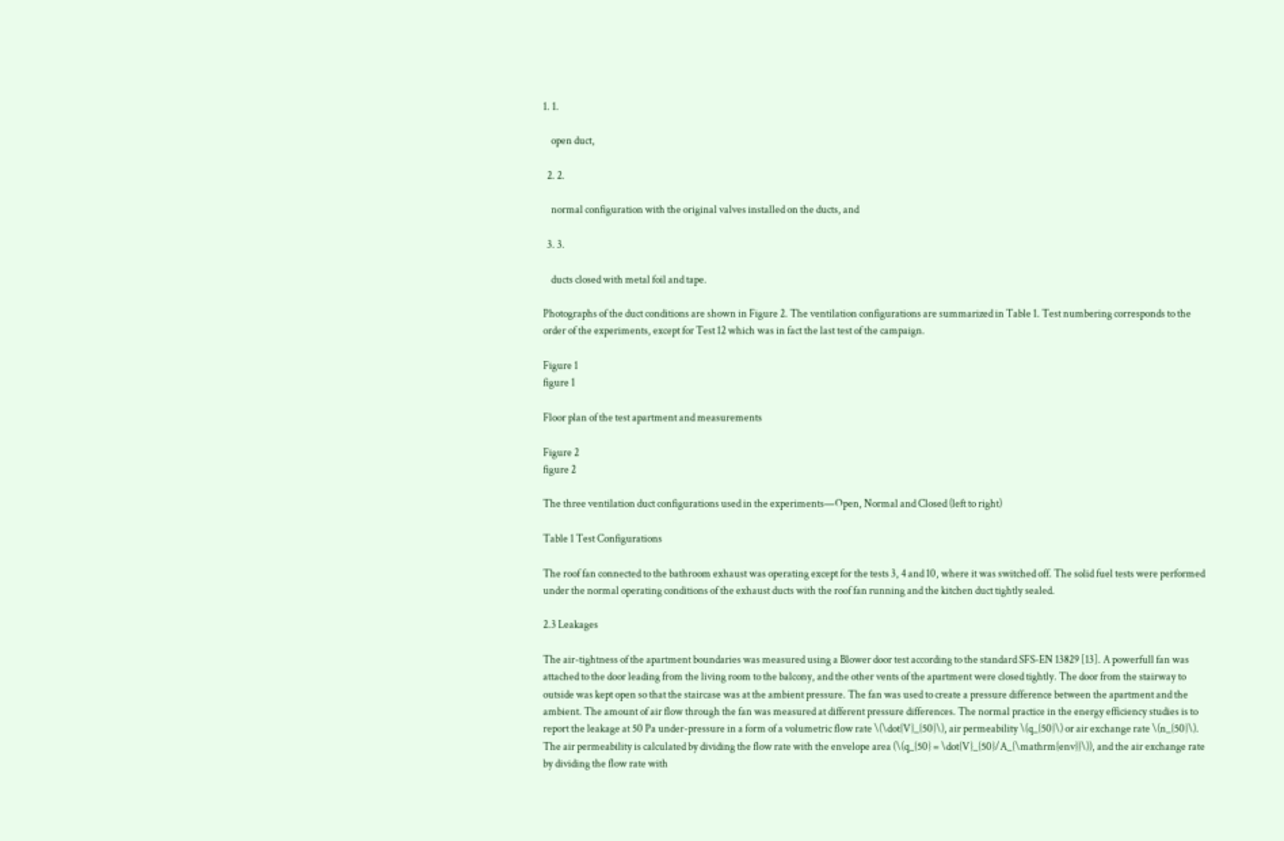1. 1.

    open duct,

  2. 2.

    normal configuration with the original valves installed on the ducts, and

  3. 3.

    ducts closed with metal foil and tape.

Photographs of the duct conditions are shown in Figure 2. The ventilation configurations are summarized in Table 1. Test numbering corresponds to the order of the experiments, except for Test 12 which was in fact the last test of the campaign.

Figure 1
figure 1

Floor plan of the test apartment and measurements

Figure 2
figure 2

The three ventilation duct configurations used in the experiments—Open, Normal and Closed (left to right)

Table 1 Test Configurations

The roof fan connected to the bathroom exhaust was operating except for the tests 3, 4 and 10, where it was switched off. The solid fuel tests were performed under the normal operating conditions of the exhaust ducts with the roof fan running and the kitchen duct tightly sealed.

2.3 Leakages

The air-tightness of the apartment boundaries was measured using a Blower door test according to the standard SFS-EN 13829 [13]. A powerfull fan was attached to the door leading from the living room to the balcony, and the other vents of the apartment were closed tightly. The door from the stairway to outside was kept open so that the staircase was at the ambient pressure. The fan was used to create a pressure difference between the apartment and the ambient. The amount of air flow through the fan was measured at different pressure differences. The normal practice in the energy efficiency studies is to report the leakage at 50 Pa under-pressure in a form of a volumetric flow rate \(\dot{V}_{50}\), air permeability \(q_{50}\) or air exchange rate \(n_{50}\). The air permeability is calculated by dividing the flow rate with the envelope area (\(q_{50} = \dot{V}_{50}/A_{\mathrm{env}}\)), and the air exchange rate by dividing the flow rate with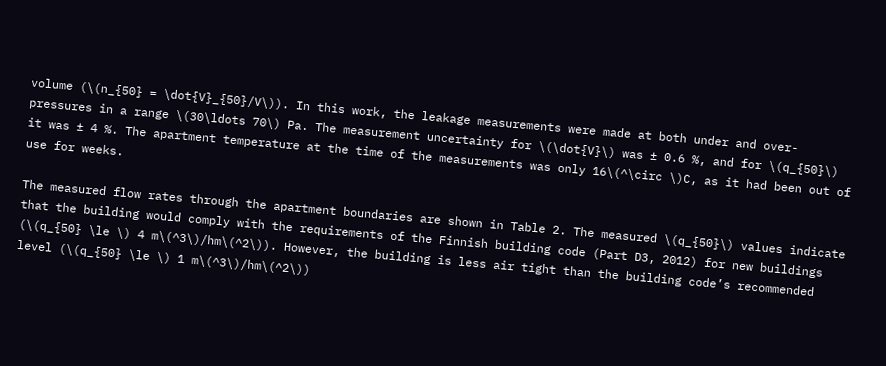volume (\(n_{50} = \dot{V}_{50}/V\)). In this work, the leakage measurements were made at both under and over-pressures in a range \(30\ldots 70\) Pa. The measurement uncertainty for \(\dot{V}\) was ± 0.6 %, and for \(q_{50}\) it was ± 4 %. The apartment temperature at the time of the measurements was only 16\(^\circ \)C, as it had been out of use for weeks.

The measured flow rates through the apartment boundaries are shown in Table 2. The measured \(q_{50}\) values indicate that the building would comply with the requirements of the Finnish building code (Part D3, 2012) for new buildings (\(q_{50} \le \) 4 m\(^3\)/hm\(^2\)). However, the building is less air tight than the building code’s recommended level (\(q_{50} \le \) 1 m\(^3\)/hm\(^2\))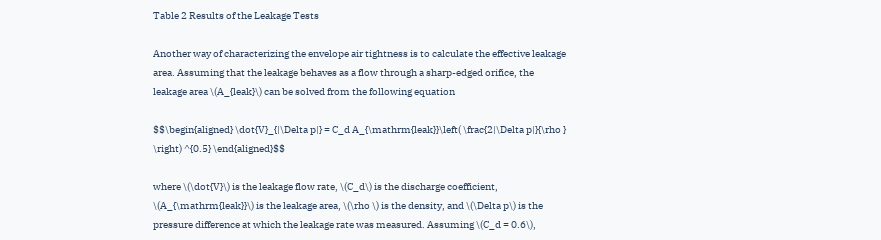Table 2 Results of the Leakage Tests

Another way of characterizing the envelope air tightness is to calculate the effective leakage area. Assuming that the leakage behaves as a flow through a sharp-edged orifice, the leakage area \(A_{leak}\) can be solved from the following equation

$$\begin{aligned} \dot{V}_{|\Delta p|} = C_d A_{\mathrm{leak}}\left( \frac{2|\Delta p|}{\rho } \right) ^{0.5} \end{aligned}$$

where \(\dot{V}\) is the leakage flow rate, \(C_d\) is the discharge coefficient, \(A_{\mathrm{leak}}\) is the leakage area, \(\rho \) is the density, and \(\Delta p\) is the pressure difference at which the leakage rate was measured. Assuming \(C_d = 0.6\),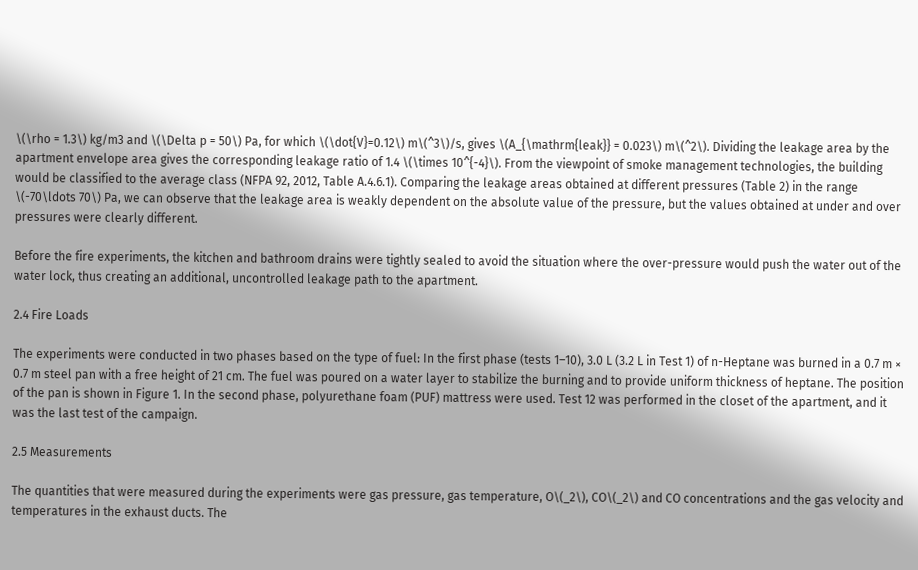\(\rho = 1.3\) kg/m3 and \(\Delta p = 50\) Pa, for which \(\dot{V}=0.12\) m\(^3\)/s, gives \(A_{\mathrm{leak}} = 0.023\) m\(^2\). Dividing the leakage area by the apartment envelope area gives the corresponding leakage ratio of 1.4 \(\times 10^{-4}\). From the viewpoint of smoke management technologies, the building would be classified to the average class (NFPA 92, 2012, Table A.4.6.1). Comparing the leakage areas obtained at different pressures (Table 2) in the range \(-70\ldots 70\) Pa, we can observe that the leakage area is weakly dependent on the absolute value of the pressure, but the values obtained at under and over pressures were clearly different.

Before the fire experiments, the kitchen and bathroom drains were tightly sealed to avoid the situation where the over-pressure would push the water out of the water lock, thus creating an additional, uncontrolled leakage path to the apartment.

2.4 Fire Loads

The experiments were conducted in two phases based on the type of fuel: In the first phase (tests 1–10), 3.0 L (3.2 L in Test 1) of n-Heptane was burned in a 0.7 m × 0.7 m steel pan with a free height of 21 cm. The fuel was poured on a water layer to stabilize the burning and to provide uniform thickness of heptane. The position of the pan is shown in Figure 1. In the second phase, polyurethane foam (PUF) mattress were used. Test 12 was performed in the closet of the apartment, and it was the last test of the campaign.

2.5 Measurements

The quantities that were measured during the experiments were gas pressure, gas temperature, O\(_2\), CO\(_2\) and CO concentrations and the gas velocity and temperatures in the exhaust ducts. The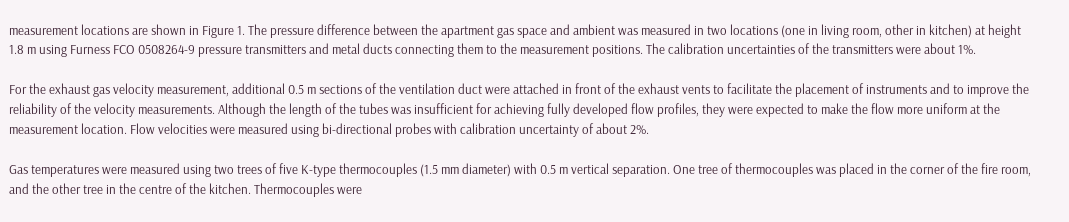measurement locations are shown in Figure 1. The pressure difference between the apartment gas space and ambient was measured in two locations (one in living room, other in kitchen) at height 1.8 m using Furness FCO 0508264-9 pressure transmitters and metal ducts connecting them to the measurement positions. The calibration uncertainties of the transmitters were about 1%.

For the exhaust gas velocity measurement, additional 0.5 m sections of the ventilation duct were attached in front of the exhaust vents to facilitate the placement of instruments and to improve the reliability of the velocity measurements. Although the length of the tubes was insufficient for achieving fully developed flow profiles, they were expected to make the flow more uniform at the measurement location. Flow velocities were measured using bi-directional probes with calibration uncertainty of about 2%.

Gas temperatures were measured using two trees of five K-type thermocouples (1.5 mm diameter) with 0.5 m vertical separation. One tree of thermocouples was placed in the corner of the fire room, and the other tree in the centre of the kitchen. Thermocouples were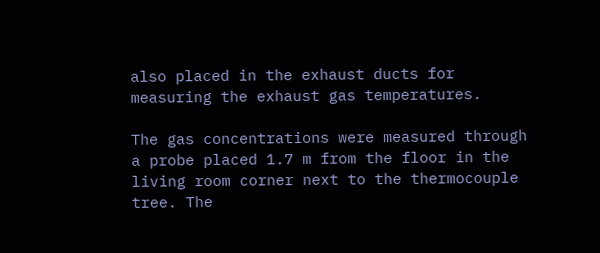also placed in the exhaust ducts for measuring the exhaust gas temperatures.

The gas concentrations were measured through a probe placed 1.7 m from the floor in the living room corner next to the thermocouple tree. The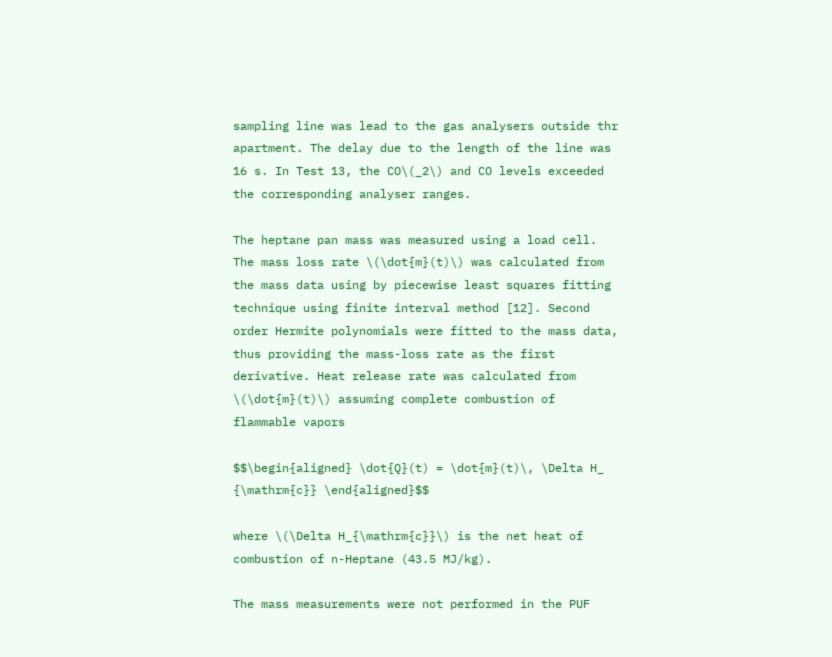sampling line was lead to the gas analysers outside thr apartment. The delay due to the length of the line was 16 s. In Test 13, the CO\(_2\) and CO levels exceeded the corresponding analyser ranges.

The heptane pan mass was measured using a load cell. The mass loss rate \(\dot{m}(t)\) was calculated from the mass data using by piecewise least squares fitting technique using finite interval method [12]. Second order Hermite polynomials were fitted to the mass data, thus providing the mass-loss rate as the first derivative. Heat release rate was calculated from \(\dot{m}(t)\) assuming complete combustion of flammable vapors

$$\begin{aligned} \dot{Q}(t) = \dot{m}(t)\, \Delta H_ {\mathrm{c}} \end{aligned}$$

where \(\Delta H_{\mathrm{c}}\) is the net heat of combustion of n-Heptane (43.5 MJ/kg).

The mass measurements were not performed in the PUF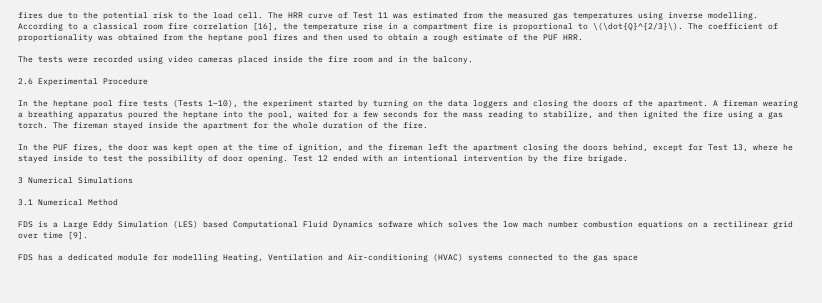fires due to the potential risk to the load cell. The HRR curve of Test 11 was estimated from the measured gas temperatures using inverse modelling. According to a classical room fire correlation [16], the temperature rise in a compartment fire is proportional to \(\dot{Q}^{2/3}\). The coefficient of proportionality was obtained from the heptane pool fires and then used to obtain a rough estimate of the PUF HRR.

The tests were recorded using video cameras placed inside the fire room and in the balcony.

2.6 Experimental Procedure

In the heptane pool fire tests (Tests 1–10), the experiment started by turning on the data loggers and closing the doors of the apartment. A fireman wearing a breathing apparatus poured the heptane into the pool, waited for a few seconds for the mass reading to stabilize, and then ignited the fire using a gas torch. The fireman stayed inside the apartment for the whole duration of the fire.

In the PUF fires, the door was kept open at the time of ignition, and the fireman left the apartment closing the doors behind, except for Test 13, where he stayed inside to test the possibility of door opening. Test 12 ended with an intentional intervention by the fire brigade.

3 Numerical Simulations

3.1 Numerical Method

FDS is a Large Eddy Simulation (LES) based Computational Fluid Dynamics sofware which solves the low mach number combustion equations on a rectilinear grid over time [9].

FDS has a dedicated module for modelling Heating, Ventilation and Air-conditioning (HVAC) systems connected to the gas space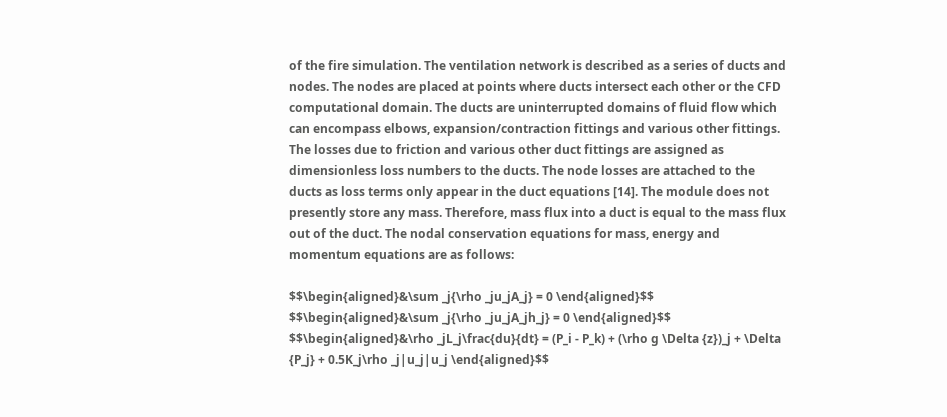of the fire simulation. The ventilation network is described as a series of ducts and nodes. The nodes are placed at points where ducts intersect each other or the CFD computational domain. The ducts are uninterrupted domains of fluid flow which can encompass elbows, expansion/contraction fittings and various other fittings. The losses due to friction and various other duct fittings are assigned as dimensionless loss numbers to the ducts. The node losses are attached to the ducts as loss terms only appear in the duct equations [14]. The module does not presently store any mass. Therefore, mass flux into a duct is equal to the mass flux out of the duct. The nodal conservation equations for mass, energy and momentum equations are as follows:

$$\begin{aligned}&\sum _j{\rho _ju_jA_j} = 0 \end{aligned}$$
$$\begin{aligned}&\sum _j{\rho _ju_jA_jh_j} = 0 \end{aligned}$$
$$\begin{aligned}&\rho _jL_j\frac{du}{dt} = (P_i - P_k) + (\rho g \Delta {z})_j + \Delta {P_j} + 0.5K_j\rho _j|u_j|u_j \end{aligned}$$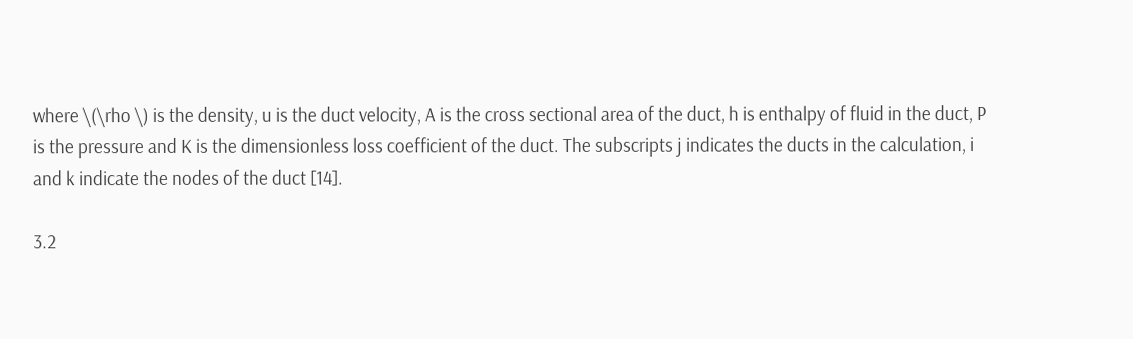where \(\rho \) is the density, u is the duct velocity, A is the cross sectional area of the duct, h is enthalpy of fluid in the duct, P is the pressure and K is the dimensionless loss coefficient of the duct. The subscripts j indicates the ducts in the calculation, i and k indicate the nodes of the duct [14].

3.2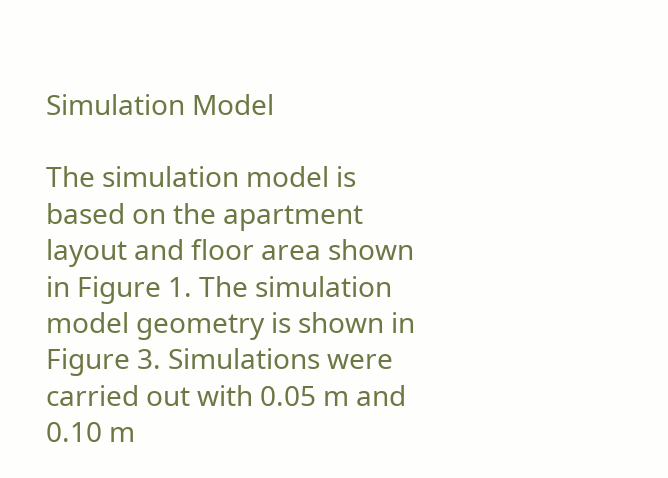Simulation Model

The simulation model is based on the apartment layout and floor area shown in Figure 1. The simulation model geometry is shown in Figure 3. Simulations were carried out with 0.05 m and 0.10 m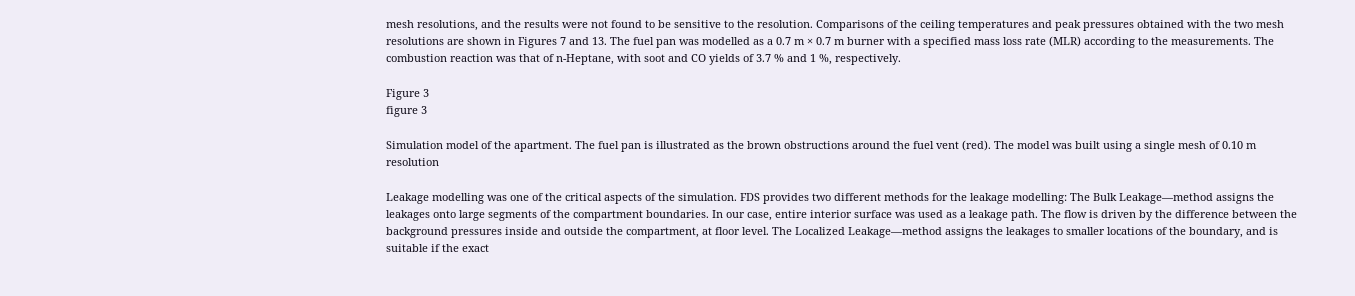mesh resolutions, and the results were not found to be sensitive to the resolution. Comparisons of the ceiling temperatures and peak pressures obtained with the two mesh resolutions are shown in Figures 7 and 13. The fuel pan was modelled as a 0.7 m × 0.7 m burner with a specified mass loss rate (MLR) according to the measurements. The combustion reaction was that of n-Heptane, with soot and CO yields of 3.7 % and 1 %, respectively.

Figure 3
figure 3

Simulation model of the apartment. The fuel pan is illustrated as the brown obstructions around the fuel vent (red). The model was built using a single mesh of 0.10 m resolution

Leakage modelling was one of the critical aspects of the simulation. FDS provides two different methods for the leakage modelling: The Bulk Leakage—method assigns the leakages onto large segments of the compartment boundaries. In our case, entire interior surface was used as a leakage path. The flow is driven by the difference between the background pressures inside and outside the compartment, at floor level. The Localized Leakage—method assigns the leakages to smaller locations of the boundary, and is suitable if the exact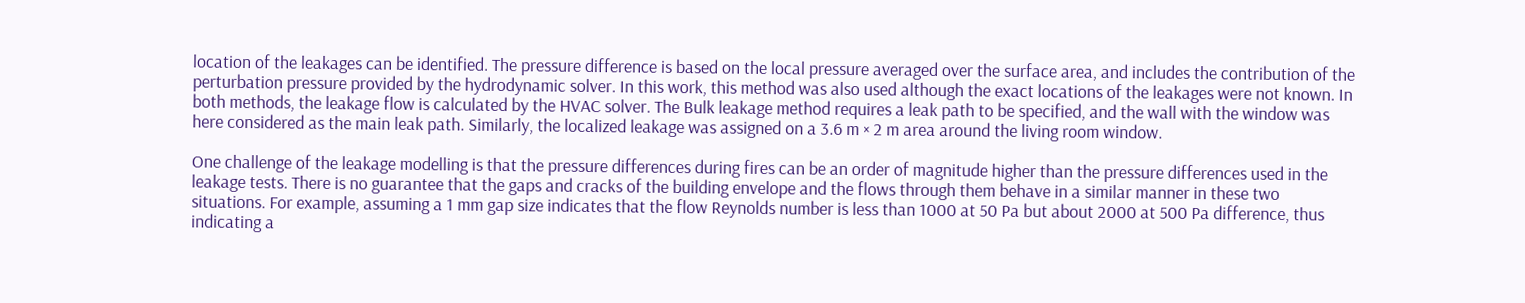location of the leakages can be identified. The pressure difference is based on the local pressure averaged over the surface area, and includes the contribution of the perturbation pressure provided by the hydrodynamic solver. In this work, this method was also used although the exact locations of the leakages were not known. In both methods, the leakage flow is calculated by the HVAC solver. The Bulk leakage method requires a leak path to be specified, and the wall with the window was here considered as the main leak path. Similarly, the localized leakage was assigned on a 3.6 m × 2 m area around the living room window.

One challenge of the leakage modelling is that the pressure differences during fires can be an order of magnitude higher than the pressure differences used in the leakage tests. There is no guarantee that the gaps and cracks of the building envelope and the flows through them behave in a similar manner in these two situations. For example, assuming a 1 mm gap size indicates that the flow Reynolds number is less than 1000 at 50 Pa but about 2000 at 500 Pa difference, thus indicating a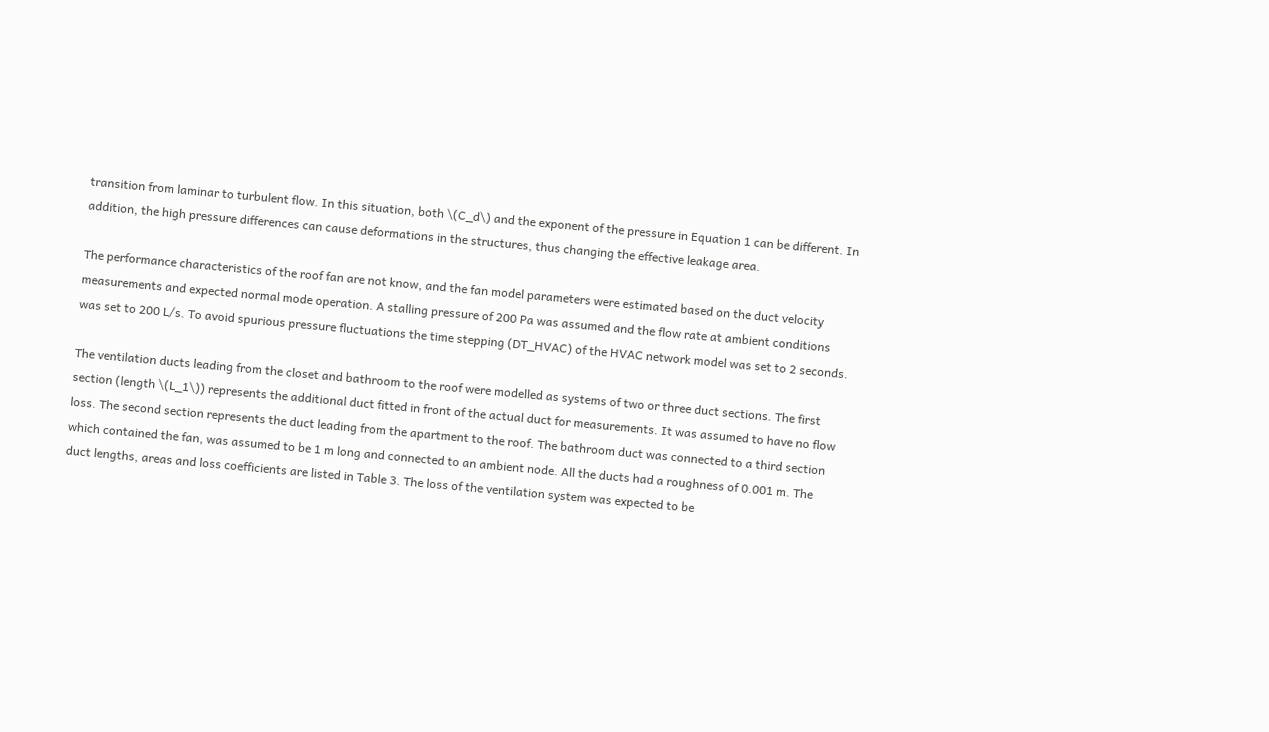transition from laminar to turbulent flow. In this situation, both \(C_d\) and the exponent of the pressure in Equation 1 can be different. In addition, the high pressure differences can cause deformations in the structures, thus changing the effective leakage area.

The performance characteristics of the roof fan are not know, and the fan model parameters were estimated based on the duct velocity measurements and expected normal mode operation. A stalling pressure of 200 Pa was assumed and the flow rate at ambient conditions was set to 200 L/s. To avoid spurious pressure fluctuations the time stepping (DT_HVAC) of the HVAC network model was set to 2 seconds.

The ventilation ducts leading from the closet and bathroom to the roof were modelled as systems of two or three duct sections. The first section (length \(L_1\)) represents the additional duct fitted in front of the actual duct for measurements. It was assumed to have no flow loss. The second section represents the duct leading from the apartment to the roof. The bathroom duct was connected to a third section which contained the fan, was assumed to be 1 m long and connected to an ambient node. All the ducts had a roughness of 0.001 m. The duct lengths, areas and loss coefficients are listed in Table 3. The loss of the ventilation system was expected to be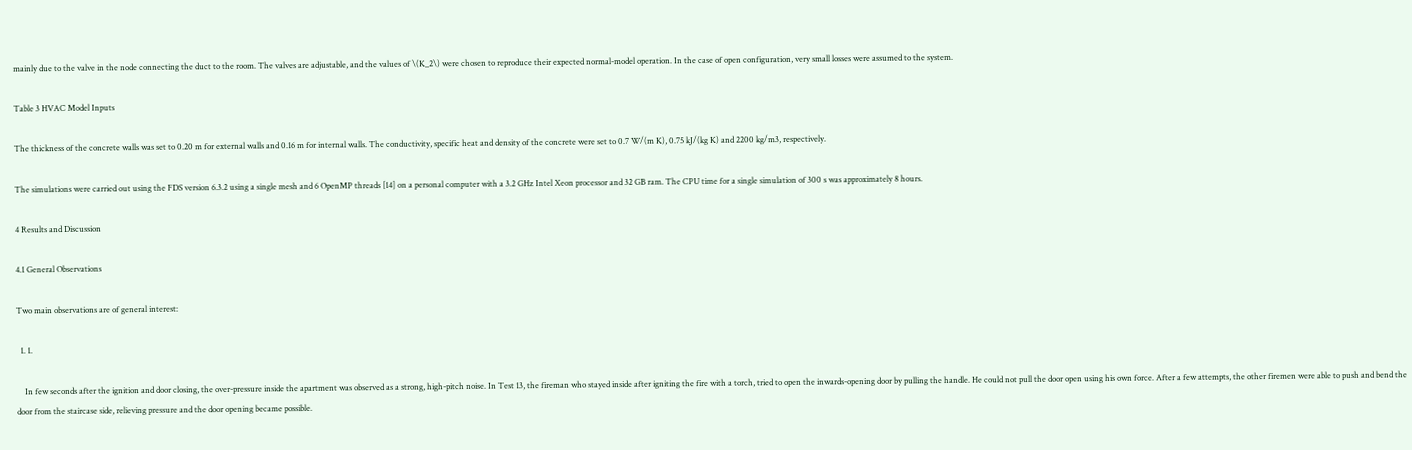mainly due to the valve in the node connecting the duct to the room. The valves are adjustable, and the values of \(K_2\) were chosen to reproduce their expected normal-model operation. In the case of open configuration, very small losses were assumed to the system.

Table 3 HVAC Model Inputs

The thickness of the concrete walls was set to 0.20 m for external walls and 0.16 m for internal walls. The conductivity, specific heat and density of the concrete were set to 0.7 W/(m K), 0.75 kJ/(kg K) and 2200 kg/m3, respectively.

The simulations were carried out using the FDS version 6.3.2 using a single mesh and 6 OpenMP threads [14] on a personal computer with a 3.2 GHz Intel Xeon processor and 32 GB ram. The CPU time for a single simulation of 300 s was approximately 8 hours.

4 Results and Discussion

4.1 General Observations

Two main observations are of general interest:

  1. 1.

    In few seconds after the ignition and door closing, the over-pressure inside the apartment was observed as a strong, high-pitch noise. In Test 13, the fireman who stayed inside after igniting the fire with a torch, tried to open the inwards-opening door by pulling the handle. He could not pull the door open using his own force. After a few attempts, the other firemen were able to push and bend the door from the staircase side, relieving pressure and the door opening became possible.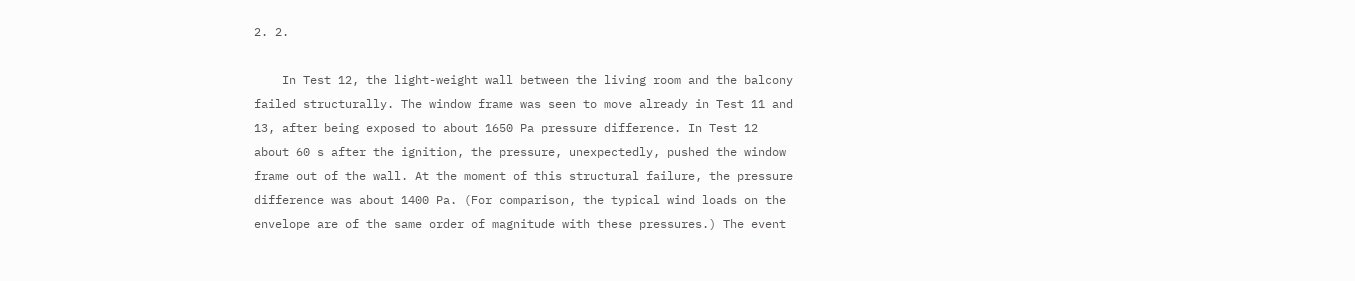2. 2.

    In Test 12, the light-weight wall between the living room and the balcony failed structurally. The window frame was seen to move already in Test 11 and 13, after being exposed to about 1650 Pa pressure difference. In Test 12 about 60 s after the ignition, the pressure, unexpectedly, pushed the window frame out of the wall. At the moment of this structural failure, the pressure difference was about 1400 Pa. (For comparison, the typical wind loads on the envelope are of the same order of magnitude with these pressures.) The event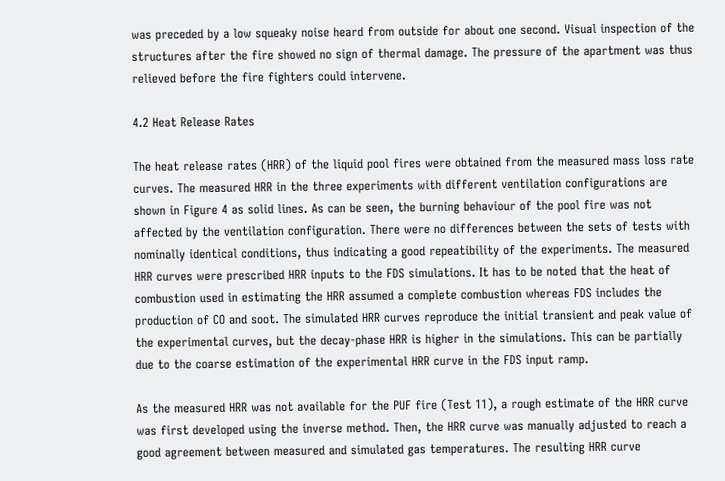was preceded by a low squeaky noise heard from outside for about one second. Visual inspection of the structures after the fire showed no sign of thermal damage. The pressure of the apartment was thus relieved before the fire fighters could intervene.

4.2 Heat Release Rates

The heat release rates (HRR) of the liquid pool fires were obtained from the measured mass loss rate curves. The measured HRR in the three experiments with different ventilation configurations are shown in Figure 4 as solid lines. As can be seen, the burning behaviour of the pool fire was not affected by the ventilation configuration. There were no differences between the sets of tests with nominally identical conditions, thus indicating a good repeatibility of the experiments. The measured HRR curves were prescribed HRR inputs to the FDS simulations. It has to be noted that the heat of combustion used in estimating the HRR assumed a complete combustion whereas FDS includes the production of CO and soot. The simulated HRR curves reproduce the initial transient and peak value of the experimental curves, but the decay-phase HRR is higher in the simulations. This can be partially due to the coarse estimation of the experimental HRR curve in the FDS input ramp.

As the measured HRR was not available for the PUF fire (Test 11), a rough estimate of the HRR curve was first developed using the inverse method. Then, the HRR curve was manually adjusted to reach a good agreement between measured and simulated gas temperatures. The resulting HRR curve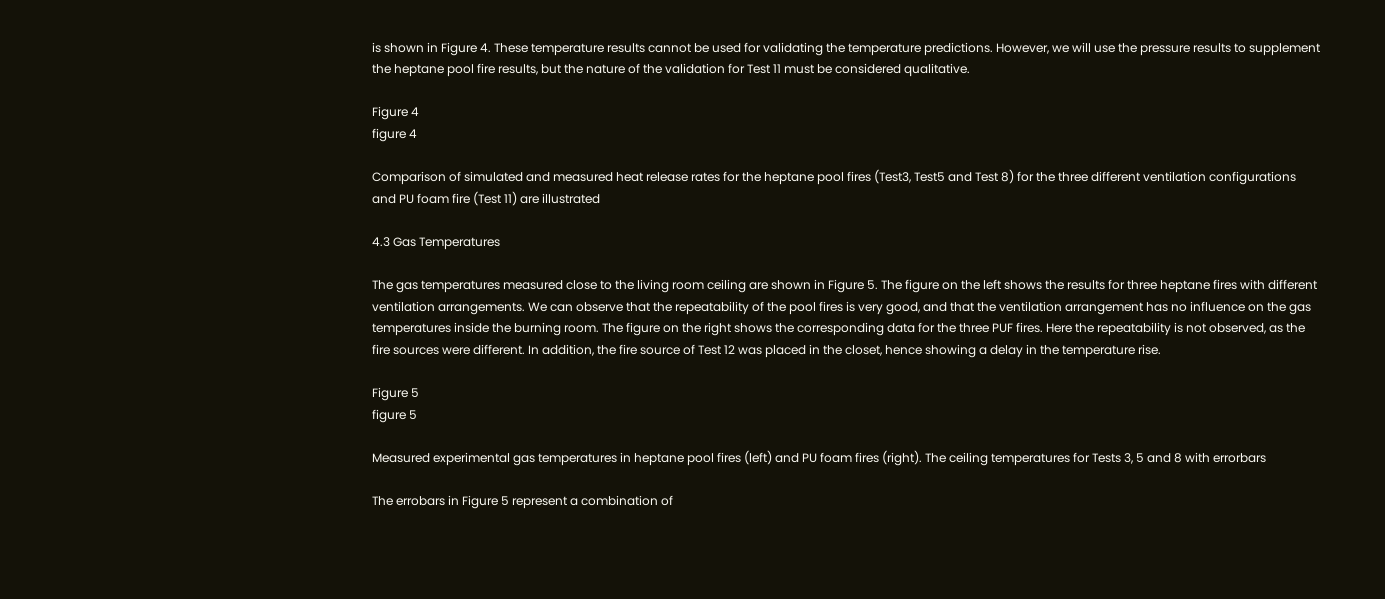is shown in Figure 4. These temperature results cannot be used for validating the temperature predictions. However, we will use the pressure results to supplement the heptane pool fire results, but the nature of the validation for Test 11 must be considered qualitative.

Figure 4
figure 4

Comparison of simulated and measured heat release rates for the heptane pool fires (Test3, Test5 and Test 8) for the three different ventilation configurations and PU foam fire (Test 11) are illustrated

4.3 Gas Temperatures

The gas temperatures measured close to the living room ceiling are shown in Figure 5. The figure on the left shows the results for three heptane fires with different ventilation arrangements. We can observe that the repeatability of the pool fires is very good, and that the ventilation arrangement has no influence on the gas temperatures inside the burning room. The figure on the right shows the corresponding data for the three PUF fires. Here the repeatability is not observed, as the fire sources were different. In addition, the fire source of Test 12 was placed in the closet, hence showing a delay in the temperature rise.

Figure 5
figure 5

Measured experimental gas temperatures in heptane pool fires (left) and PU foam fires (right). The ceiling temperatures for Tests 3, 5 and 8 with errorbars

The errobars in Figure 5 represent a combination of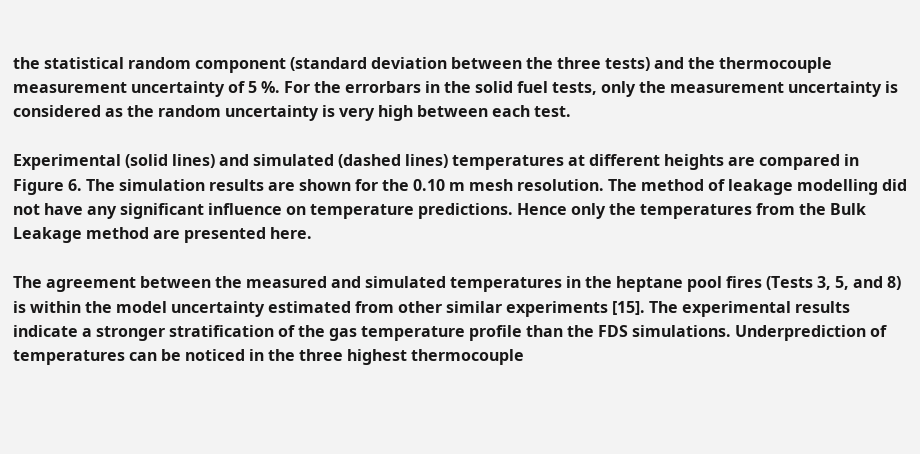the statistical random component (standard deviation between the three tests) and the thermocouple measurement uncertainty of 5 %. For the errorbars in the solid fuel tests, only the measurement uncertainty is considered as the random uncertainty is very high between each test.

Experimental (solid lines) and simulated (dashed lines) temperatures at different heights are compared in Figure 6. The simulation results are shown for the 0.10 m mesh resolution. The method of leakage modelling did not have any significant influence on temperature predictions. Hence only the temperatures from the Bulk Leakage method are presented here.

The agreement between the measured and simulated temperatures in the heptane pool fires (Tests 3, 5, and 8) is within the model uncertainty estimated from other similar experiments [15]. The experimental results indicate a stronger stratification of the gas temperature profile than the FDS simulations. Underprediction of temperatures can be noticed in the three highest thermocouple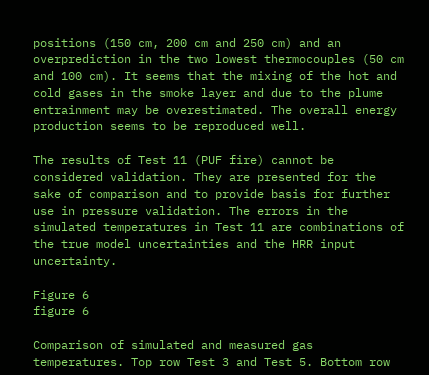positions (150 cm, 200 cm and 250 cm) and an overprediction in the two lowest thermocouples (50 cm and 100 cm). It seems that the mixing of the hot and cold gases in the smoke layer and due to the plume entrainment may be overestimated. The overall energy production seems to be reproduced well.

The results of Test 11 (PUF fire) cannot be considered validation. They are presented for the sake of comparison and to provide basis for further use in pressure validation. The errors in the simulated temperatures in Test 11 are combinations of the true model uncertainties and the HRR input uncertainty.

Figure 6
figure 6

Comparison of simulated and measured gas temperatures. Top row Test 3 and Test 5. Bottom row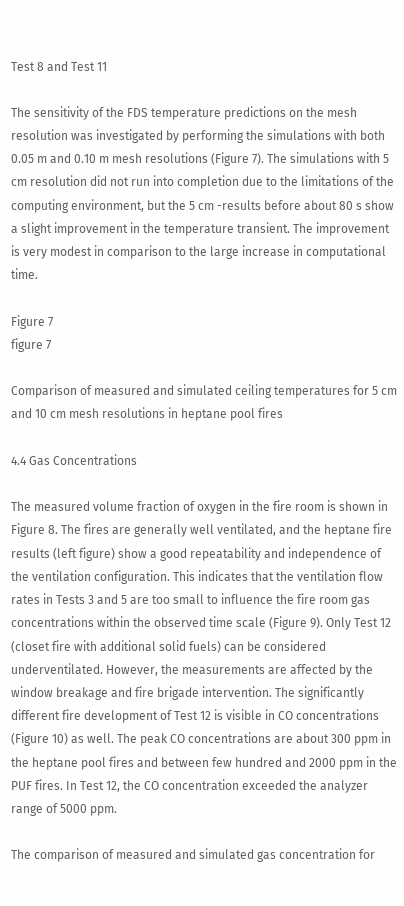Test 8 and Test 11

The sensitivity of the FDS temperature predictions on the mesh resolution was investigated by performing the simulations with both 0.05 m and 0.10 m mesh resolutions (Figure 7). The simulations with 5 cm resolution did not run into completion due to the limitations of the computing environment, but the 5 cm -results before about 80 s show a slight improvement in the temperature transient. The improvement is very modest in comparison to the large increase in computational time.

Figure 7
figure 7

Comparison of measured and simulated ceiling temperatures for 5 cm and 10 cm mesh resolutions in heptane pool fires

4.4 Gas Concentrations

The measured volume fraction of oxygen in the fire room is shown in Figure 8. The fires are generally well ventilated, and the heptane fire results (left figure) show a good repeatability and independence of the ventilation configuration. This indicates that the ventilation flow rates in Tests 3 and 5 are too small to influence the fire room gas concentrations within the observed time scale (Figure 9). Only Test 12 (closet fire with additional solid fuels) can be considered underventilated. However, the measurements are affected by the window breakage and fire brigade intervention. The significantly different fire development of Test 12 is visible in CO concentrations (Figure 10) as well. The peak CO concentrations are about 300 ppm in the heptane pool fires and between few hundred and 2000 ppm in the PUF fires. In Test 12, the CO concentration exceeded the analyzer range of 5000 ppm.

The comparison of measured and simulated gas concentration for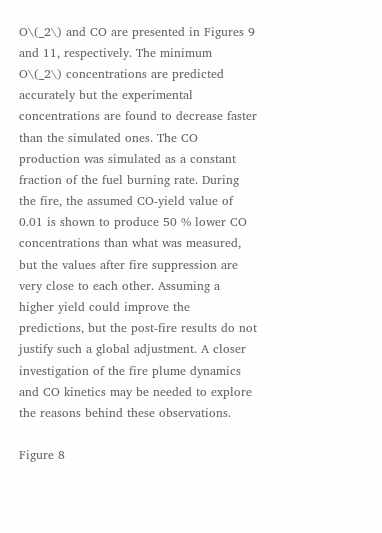O\(_2\) and CO are presented in Figures 9 and 11, respectively. The minimum O\(_2\) concentrations are predicted accurately but the experimental concentrations are found to decrease faster than the simulated ones. The CO production was simulated as a constant fraction of the fuel burning rate. During the fire, the assumed CO-yield value of 0.01 is shown to produce 50 % lower CO concentrations than what was measured, but the values after fire suppression are very close to each other. Assuming a higher yield could improve the predictions, but the post-fire results do not justify such a global adjustment. A closer investigation of the fire plume dynamics and CO kinetics may be needed to explore the reasons behind these observations.

Figure 8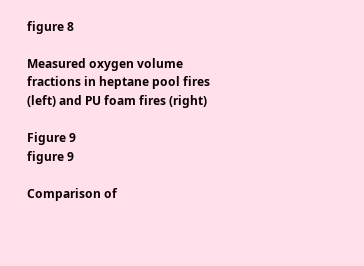figure 8

Measured oxygen volume fractions in heptane pool fires (left) and PU foam fires (right)

Figure 9
figure 9

Comparison of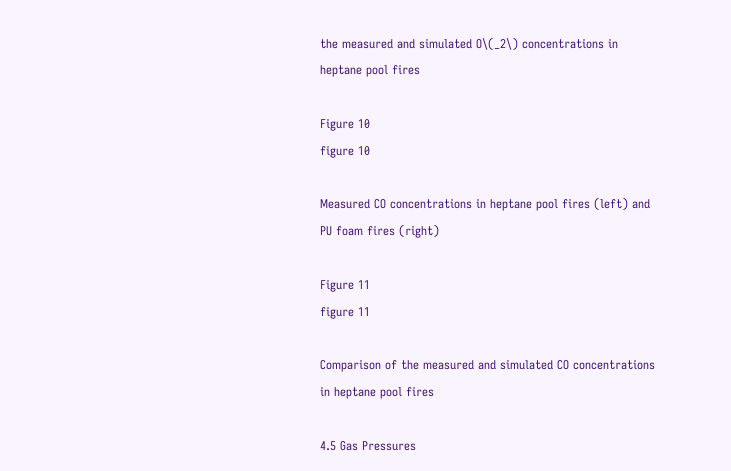the measured and simulated O\(_2\) concentrations in heptane pool fires

Figure 10
figure 10

Measured CO concentrations in heptane pool fires (left) and PU foam fires (right)

Figure 11
figure 11

Comparison of the measured and simulated CO concentrations in heptane pool fires

4.5 Gas Pressures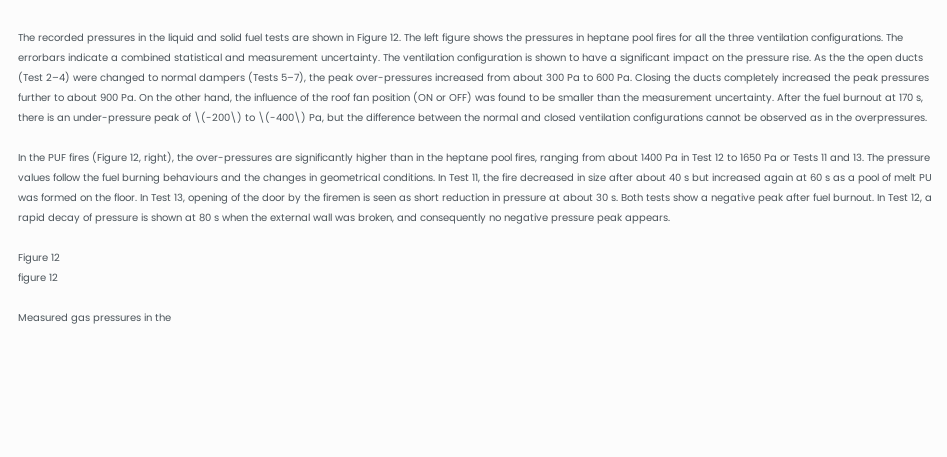The recorded pressures in the liquid and solid fuel tests are shown in Figure 12. The left figure shows the pressures in heptane pool fires for all the three ventilation configurations. The errorbars indicate a combined statistical and measurement uncertainty. The ventilation configuration is shown to have a significant impact on the pressure rise. As the the open ducts (Test 2–4) were changed to normal dampers (Tests 5–7), the peak over-pressures increased from about 300 Pa to 600 Pa. Closing the ducts completely increased the peak pressures further to about 900 Pa. On the other hand, the influence of the roof fan position (ON or OFF) was found to be smaller than the measurement uncertainty. After the fuel burnout at 170 s, there is an under-pressure peak of \(-200\) to \(-400\) Pa, but the difference between the normal and closed ventilation configurations cannot be observed as in the overpressures.

In the PUF fires (Figure 12, right), the over-pressures are significantly higher than in the heptane pool fires, ranging from about 1400 Pa in Test 12 to 1650 Pa or Tests 11 and 13. The pressure values follow the fuel burning behaviours and the changes in geometrical conditions. In Test 11, the fire decreased in size after about 40 s but increased again at 60 s as a pool of melt PU was formed on the floor. In Test 13, opening of the door by the firemen is seen as short reduction in pressure at about 30 s. Both tests show a negative peak after fuel burnout. In Test 12, a rapid decay of pressure is shown at 80 s when the external wall was broken, and consequently no negative pressure peak appears.

Figure 12
figure 12

Measured gas pressures in the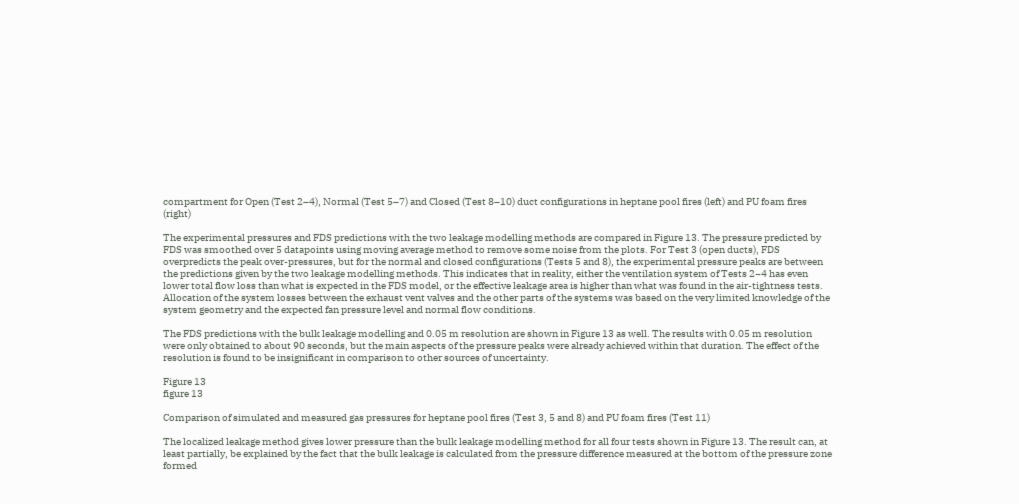compartment for Open (Test 2–4), Normal (Test 5–7) and Closed (Test 8–10) duct configurations in heptane pool fires (left) and PU foam fires (right)

The experimental pressures and FDS predictions with the two leakage modelling methods are compared in Figure 13. The pressure predicted by FDS was smoothed over 5 datapoints using moving average method to remove some noise from the plots. For Test 3 (open ducts), FDS overpredicts the peak over-pressures, but for the normal and closed configurations (Tests 5 and 8), the experimental pressure peaks are between the predictions given by the two leakage modelling methods. This indicates that in reality, either the ventilation system of Tests 2−4 has even lower total flow loss than what is expected in the FDS model, or the effective leakage area is higher than what was found in the air-tightness tests. Allocation of the system losses between the exhaust vent valves and the other parts of the systems was based on the very limited knowledge of the system geometry and the expected fan pressure level and normal flow conditions.

The FDS predictions with the bulk leakage modelling and 0.05 m resolution are shown in Figure 13 as well. The results with 0.05 m resolution were only obtained to about 90 seconds, but the main aspects of the pressure peaks were already achieved within that duration. The effect of the resolution is found to be insignificant in comparison to other sources of uncertainty.

Figure 13
figure 13

Comparison of simulated and measured gas pressures for heptane pool fires (Test 3, 5 and 8) and PU foam fires (Test 11)

The localized leakage method gives lower pressure than the bulk leakage modelling method for all four tests shown in Figure 13. The result can, at least partially, be explained by the fact that the bulk leakage is calculated from the pressure difference measured at the bottom of the pressure zone formed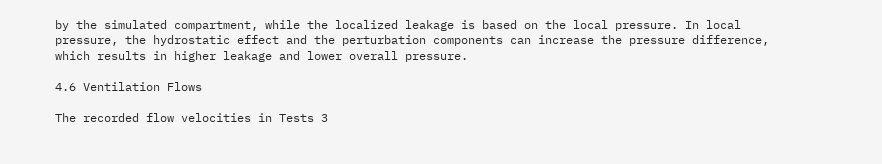by the simulated compartment, while the localized leakage is based on the local pressure. In local pressure, the hydrostatic effect and the perturbation components can increase the pressure difference, which results in higher leakage and lower overall pressure.

4.6 Ventilation Flows

The recorded flow velocities in Tests 3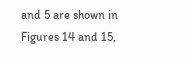and 5 are shown in Figures 14 and 15,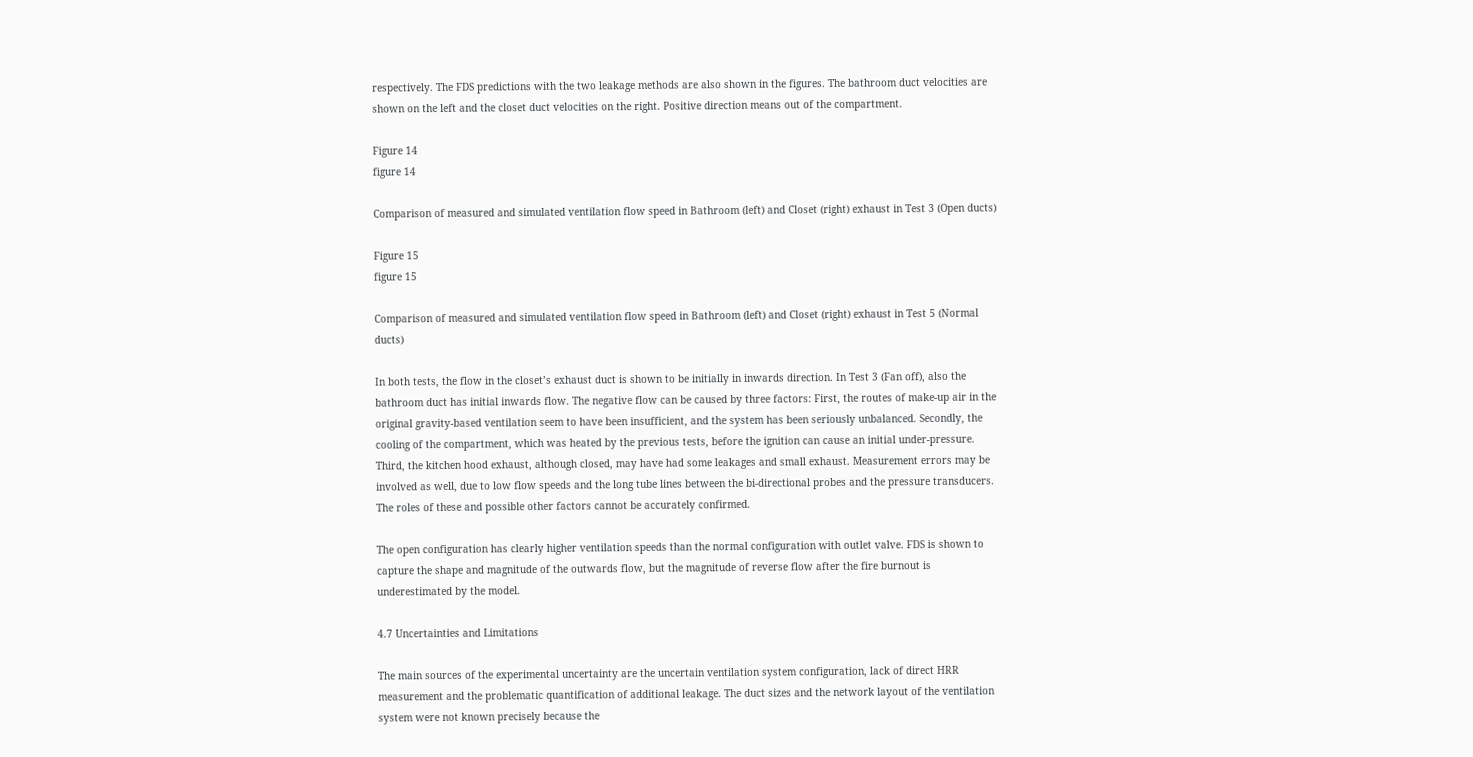respectively. The FDS predictions with the two leakage methods are also shown in the figures. The bathroom duct velocities are shown on the left and the closet duct velocities on the right. Positive direction means out of the compartment.

Figure 14
figure 14

Comparison of measured and simulated ventilation flow speed in Bathroom (left) and Closet (right) exhaust in Test 3 (Open ducts)

Figure 15
figure 15

Comparison of measured and simulated ventilation flow speed in Bathroom (left) and Closet (right) exhaust in Test 5 (Normal ducts)

In both tests, the flow in the closet’s exhaust duct is shown to be initially in inwards direction. In Test 3 (Fan off), also the bathroom duct has initial inwards flow. The negative flow can be caused by three factors: First, the routes of make-up air in the original gravity-based ventilation seem to have been insufficient, and the system has been seriously unbalanced. Secondly, the cooling of the compartment, which was heated by the previous tests, before the ignition can cause an initial under-pressure. Third, the kitchen hood exhaust, although closed, may have had some leakages and small exhaust. Measurement errors may be involved as well, due to low flow speeds and the long tube lines between the bi-directional probes and the pressure transducers. The roles of these and possible other factors cannot be accurately confirmed.

The open configuration has clearly higher ventilation speeds than the normal configuration with outlet valve. FDS is shown to capture the shape and magnitude of the outwards flow, but the magnitude of reverse flow after the fire burnout is underestimated by the model.

4.7 Uncertainties and Limitations

The main sources of the experimental uncertainty are the uncertain ventilation system configuration, lack of direct HRR measurement and the problematic quantification of additional leakage. The duct sizes and the network layout of the ventilation system were not known precisely because the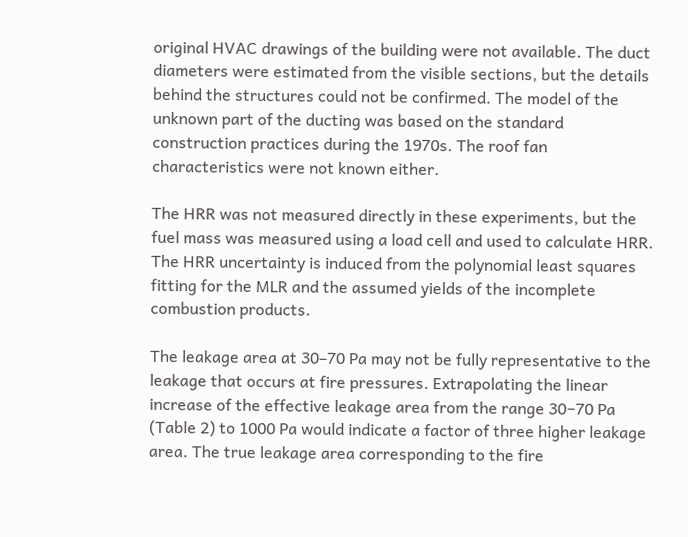original HVAC drawings of the building were not available. The duct diameters were estimated from the visible sections, but the details behind the structures could not be confirmed. The model of the unknown part of the ducting was based on the standard construction practices during the 1970s. The roof fan characteristics were not known either.

The HRR was not measured directly in these experiments, but the fuel mass was measured using a load cell and used to calculate HRR. The HRR uncertainty is induced from the polynomial least squares fitting for the MLR and the assumed yields of the incomplete combustion products.

The leakage area at 30–70 Pa may not be fully representative to the leakage that occurs at fire pressures. Extrapolating the linear increase of the effective leakage area from the range 30−70 Pa (Table 2) to 1000 Pa would indicate a factor of three higher leakage area. The true leakage area corresponding to the fire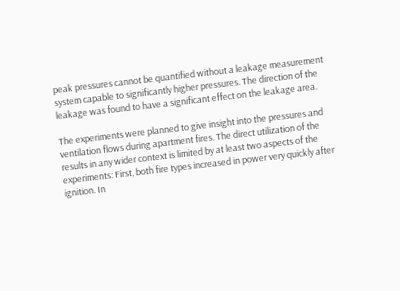peak pressures cannot be quantified without a leakage measurement system capable to significantly higher pressures. The direction of the leakage was found to have a significant effect on the leakage area.

The experiments were planned to give insight into the pressures and ventilation flows during apartment fires. The direct utilization of the results in any wider context is limited by at least two aspects of the experiments: First, both fire types increased in power very quickly after ignition. In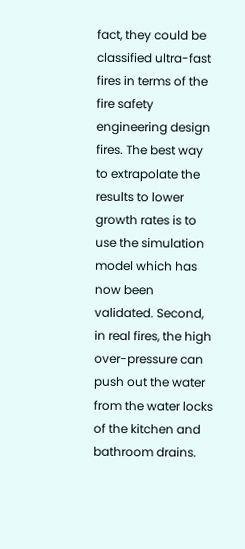fact, they could be classified ultra-fast fires in terms of the fire safety engineering design fires. The best way to extrapolate the results to lower growth rates is to use the simulation model which has now been validated. Second, in real fires, the high over-pressure can push out the water from the water locks of the kitchen and bathroom drains.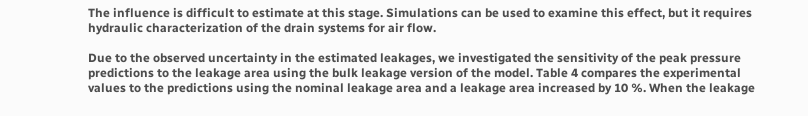The influence is difficult to estimate at this stage. Simulations can be used to examine this effect, but it requires hydraulic characterization of the drain systems for air flow.

Due to the observed uncertainty in the estimated leakages, we investigated the sensitivity of the peak pressure predictions to the leakage area using the bulk leakage version of the model. Table 4 compares the experimental values to the predictions using the nominal leakage area and a leakage area increased by 10 %. When the leakage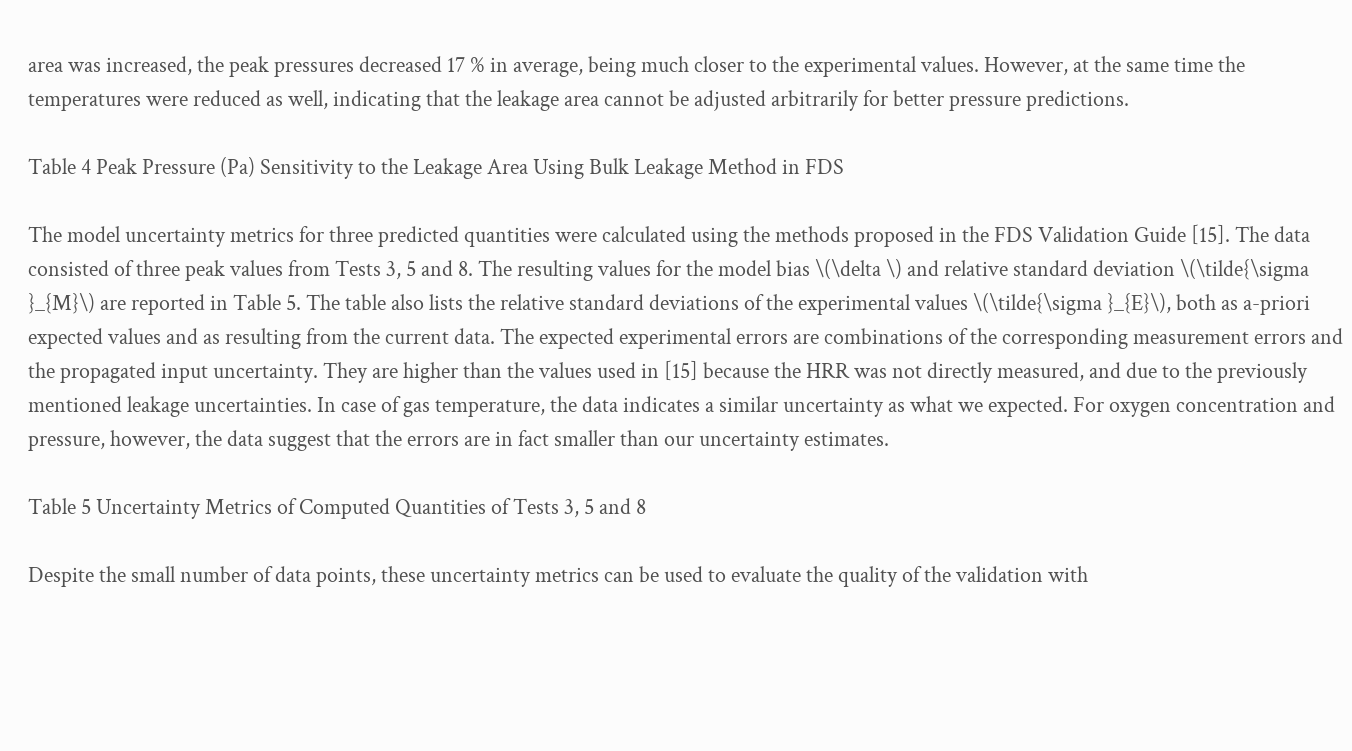area was increased, the peak pressures decreased 17 % in average, being much closer to the experimental values. However, at the same time the temperatures were reduced as well, indicating that the leakage area cannot be adjusted arbitrarily for better pressure predictions.

Table 4 Peak Pressure (Pa) Sensitivity to the Leakage Area Using Bulk Leakage Method in FDS

The model uncertainty metrics for three predicted quantities were calculated using the methods proposed in the FDS Validation Guide [15]. The data consisted of three peak values from Tests 3, 5 and 8. The resulting values for the model bias \(\delta \) and relative standard deviation \(\tilde{\sigma }_{M}\) are reported in Table 5. The table also lists the relative standard deviations of the experimental values \(\tilde{\sigma }_{E}\), both as a-priori expected values and as resulting from the current data. The expected experimental errors are combinations of the corresponding measurement errors and the propagated input uncertainty. They are higher than the values used in [15] because the HRR was not directly measured, and due to the previously mentioned leakage uncertainties. In case of gas temperature, the data indicates a similar uncertainty as what we expected. For oxygen concentration and pressure, however, the data suggest that the errors are in fact smaller than our uncertainty estimates.

Table 5 Uncertainty Metrics of Computed Quantities of Tests 3, 5 and 8

Despite the small number of data points, these uncertainty metrics can be used to evaluate the quality of the validation with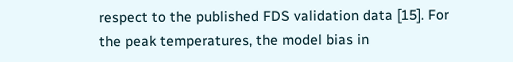respect to the published FDS validation data [15]. For the peak temperatures, the model bias in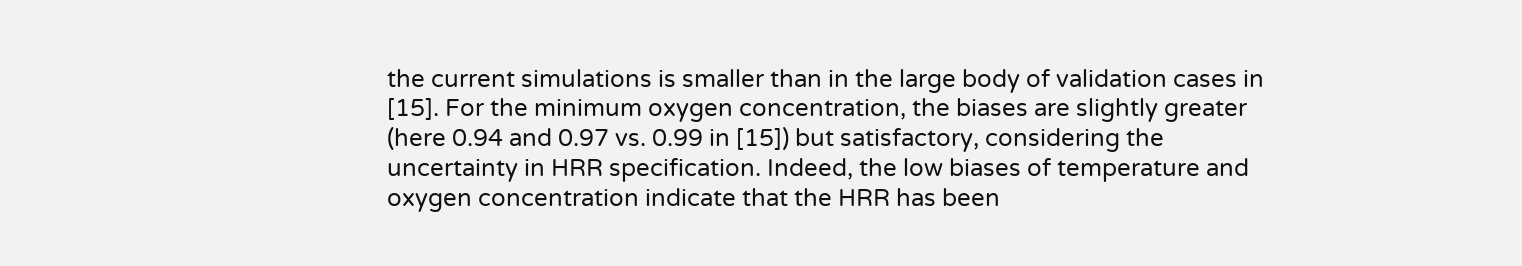the current simulations is smaller than in the large body of validation cases in [15]. For the minimum oxygen concentration, the biases are slightly greater (here 0.94 and 0.97 vs. 0.99 in [15]) but satisfactory, considering the uncertainty in HRR specification. Indeed, the low biases of temperature and oxygen concentration indicate that the HRR has been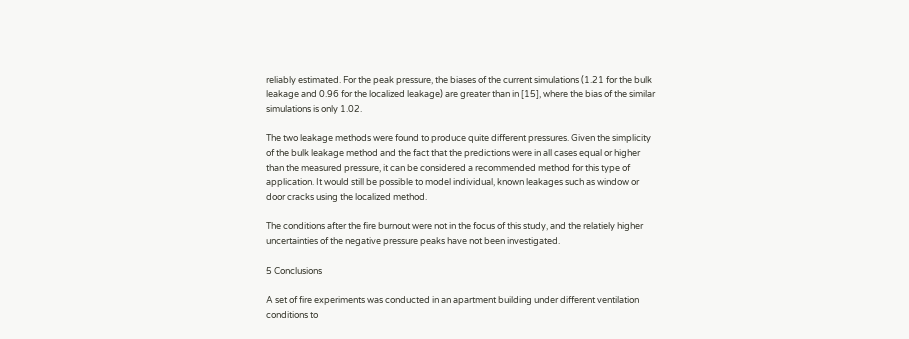reliably estimated. For the peak pressure, the biases of the current simulations (1.21 for the bulk leakage and 0.96 for the localized leakage) are greater than in [15], where the bias of the similar simulations is only 1.02.

The two leakage methods were found to produce quite different pressures. Given the simplicity of the bulk leakage method and the fact that the predictions were in all cases equal or higher than the measured pressure, it can be considered a recommended method for this type of application. It would still be possible to model individual, known leakages such as window or door cracks using the localized method.

The conditions after the fire burnout were not in the focus of this study, and the relatiely higher uncertainties of the negative pressure peaks have not been investigated.

5 Conclusions

A set of fire experiments was conducted in an apartment building under different ventilation conditions to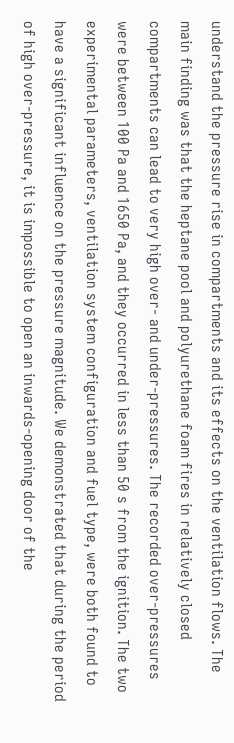understand the pressure rise in compartments and its effects on the ventilation flows. The main finding was that the heptane pool and polyurethane foam fires in relatively closed compartments can lead to very high over- and under-pressures. The recorded over-pressures were between 100 Pa and 1650 Pa, and they occurred in less than 50 s from the ignition. The two experimental parameters, ventilation system configuration and fuel type, were both found to have a significant influence on the pressure magnitude. We demonstrated that during the period of high over-pressure, it is impossible to open an inwards-opening door of the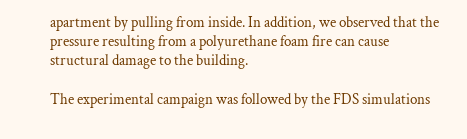apartment by pulling from inside. In addition, we observed that the pressure resulting from a polyurethane foam fire can cause structural damage to the building.

The experimental campaign was followed by the FDS simulations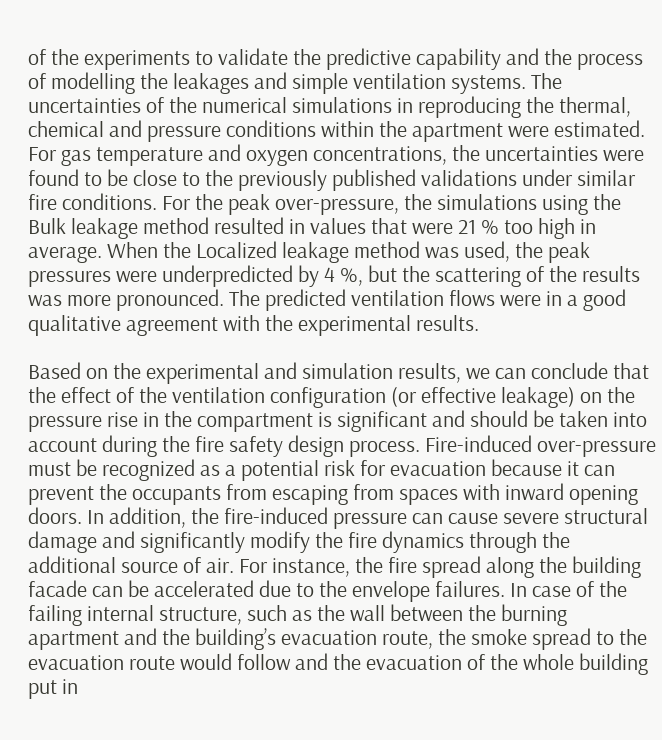of the experiments to validate the predictive capability and the process of modelling the leakages and simple ventilation systems. The uncertainties of the numerical simulations in reproducing the thermal, chemical and pressure conditions within the apartment were estimated. For gas temperature and oxygen concentrations, the uncertainties were found to be close to the previously published validations under similar fire conditions. For the peak over-pressure, the simulations using the Bulk leakage method resulted in values that were 21 % too high in average. When the Localized leakage method was used, the peak pressures were underpredicted by 4 %, but the scattering of the results was more pronounced. The predicted ventilation flows were in a good qualitative agreement with the experimental results.

Based on the experimental and simulation results, we can conclude that the effect of the ventilation configuration (or effective leakage) on the pressure rise in the compartment is significant and should be taken into account during the fire safety design process. Fire-induced over-pressure must be recognized as a potential risk for evacuation because it can prevent the occupants from escaping from spaces with inward opening doors. In addition, the fire-induced pressure can cause severe structural damage and significantly modify the fire dynamics through the additional source of air. For instance, the fire spread along the building facade can be accelerated due to the envelope failures. In case of the failing internal structure, such as the wall between the burning apartment and the building’s evacuation route, the smoke spread to the evacuation route would follow and the evacuation of the whole building put in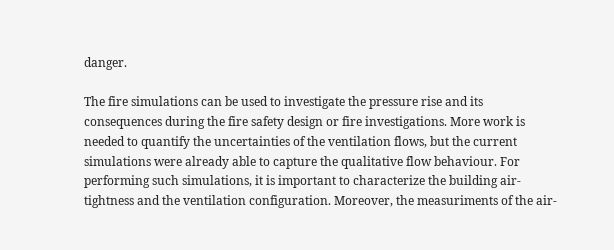danger.

The fire simulations can be used to investigate the pressure rise and its consequences during the fire safety design or fire investigations. More work is needed to quantify the uncertainties of the ventilation flows, but the current simulations were already able to capture the qualitative flow behaviour. For performing such simulations, it is important to characterize the building air-tightness and the ventilation configuration. Moreover, the measuriments of the air-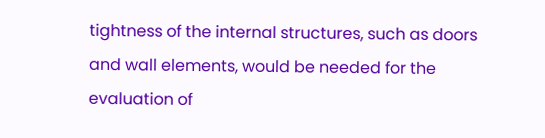tightness of the internal structures, such as doors and wall elements, would be needed for the evaluation of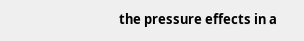the pressure effects in a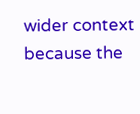wider context because the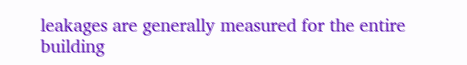leakages are generally measured for the entire building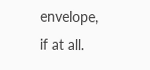envelope, if at all.